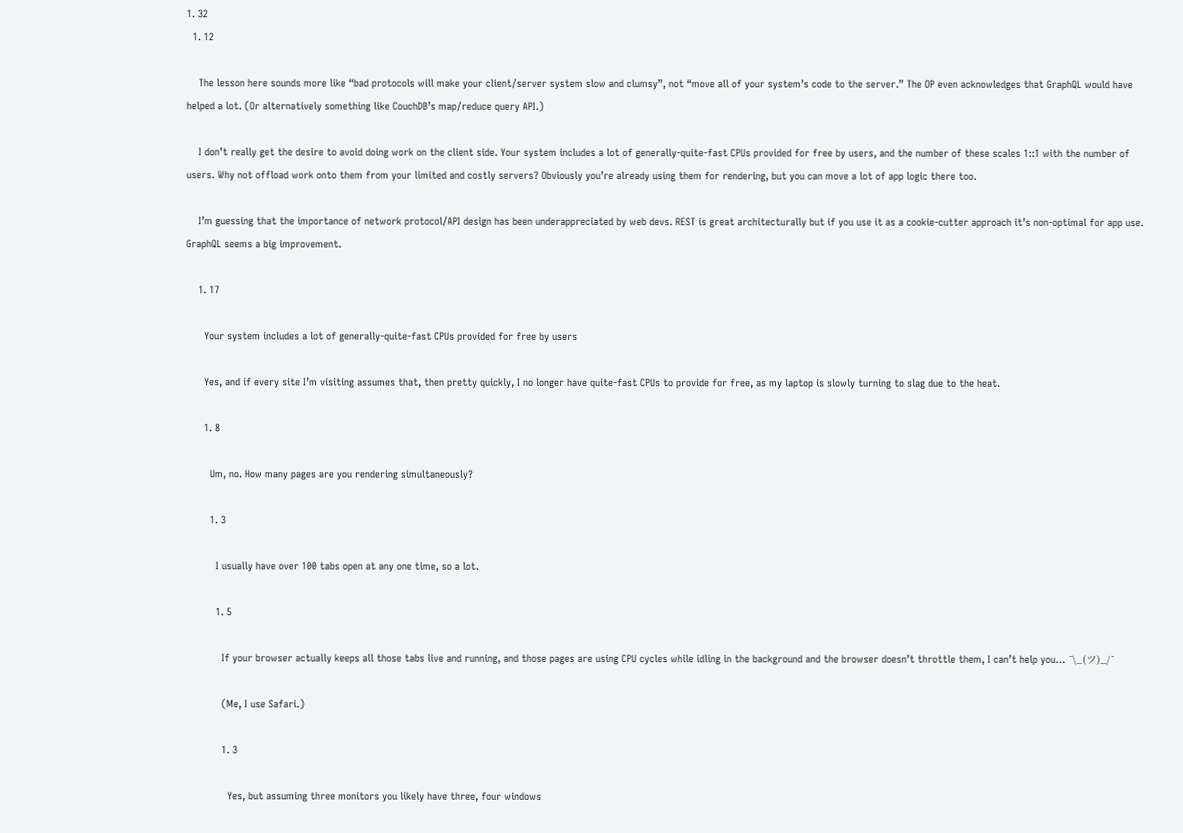1. 32
  1. 12

    The lesson here sounds more like “bad protocols will make your client/server system slow and clumsy”, not “move all of your system’s code to the server.” The OP even acknowledges that GraphQL would have helped a lot. (Or alternatively something like CouchDB’s map/reduce query API.)

    I don’t really get the desire to avoid doing work on the client side. Your system includes a lot of generally-quite-fast CPUs provided for free by users, and the number of these scales 1::1 with the number of users. Why not offload work onto them from your limited and costly servers? Obviously you’re already using them for rendering, but you can move a lot of app logic there too.

    I’m guessing that the importance of network protocol/API design has been underappreciated by web devs. REST is great architecturally but if you use it as a cookie-cutter approach it’s non-optimal for app use. GraphQL seems a big improvement.

    1. 17

      Your system includes a lot of generally-quite-fast CPUs provided for free by users

      Yes, and if every site I’m visiting assumes that, then pretty quickly, I no longer have quite-fast CPUs to provide for free, as my laptop is slowly turning to slag due to the heat.

      1. 8

        Um, no. How many pages are you rendering simultaneously?

        1. 3

          I usually have over 100 tabs open at any one time, so a lot.

          1. 5

            If your browser actually keeps all those tabs live and running, and those pages are using CPU cycles while idling in the background and the browser doesn’t throttle them, I can’t help you… ¯\_(ツ)_/¯

            (Me, I use Safari.)

            1. 3

              Yes, but assuming three monitors you likely have three, four windows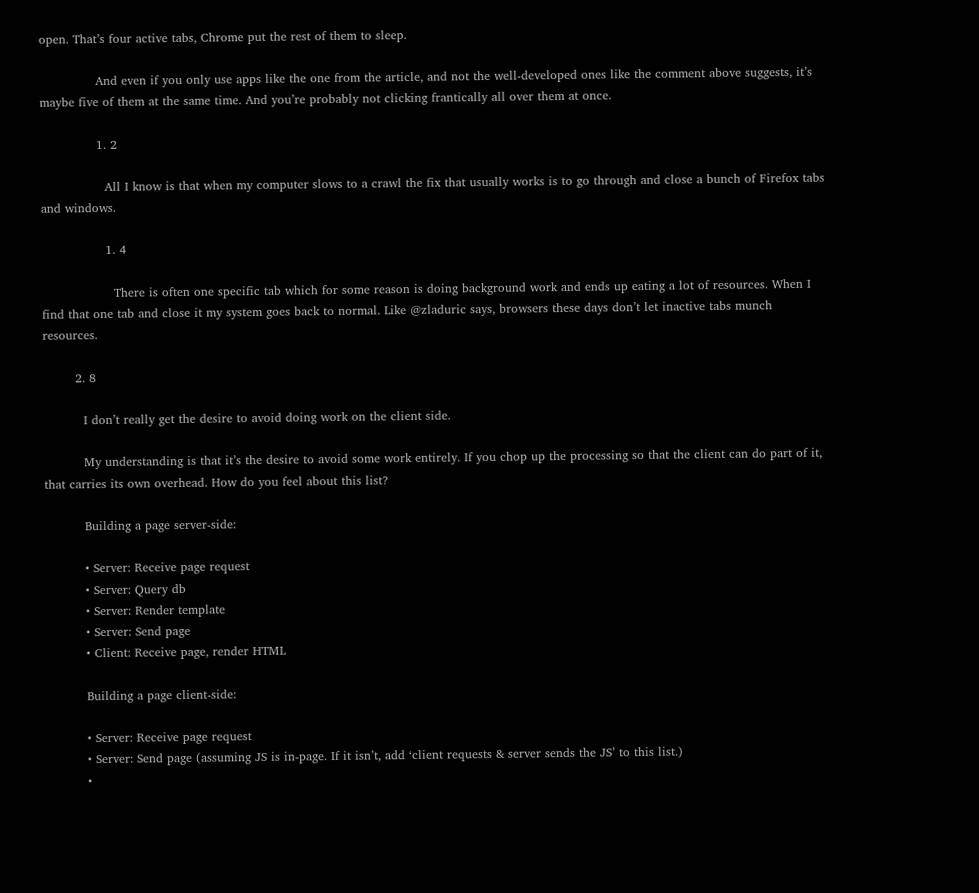open. That’s four active tabs, Chrome put the rest of them to sleep.

              And even if you only use apps like the one from the article, and not the well-developed ones like the comment above suggests, it’s maybe five of them at the same time. And you’re probably not clicking frantically all over them at once.

              1. 2

                All I know is that when my computer slows to a crawl the fix that usually works is to go through and close a bunch of Firefox tabs and windows.

                1. 4

                  There is often one specific tab which for some reason is doing background work and ends up eating a lot of resources. When I find that one tab and close it my system goes back to normal. Like @zladuric says, browsers these days don’t let inactive tabs munch resources.

        2. 8

          I don’t really get the desire to avoid doing work on the client side.

          My understanding is that it’s the desire to avoid some work entirely. If you chop up the processing so that the client can do part of it, that carries its own overhead. How do you feel about this list?

          Building a page server-side:

          • Server: Receive page request
          • Server: Query db
          • Server: Render template
          • Server: Send page
          • Client: Receive page, render HTML

          Building a page client-side:

          • Server: Receive page request
          • Server: Send page (assuming JS is in-page. If it isn’t, add ‘client requests & server sends the JS’ to this list.)
          •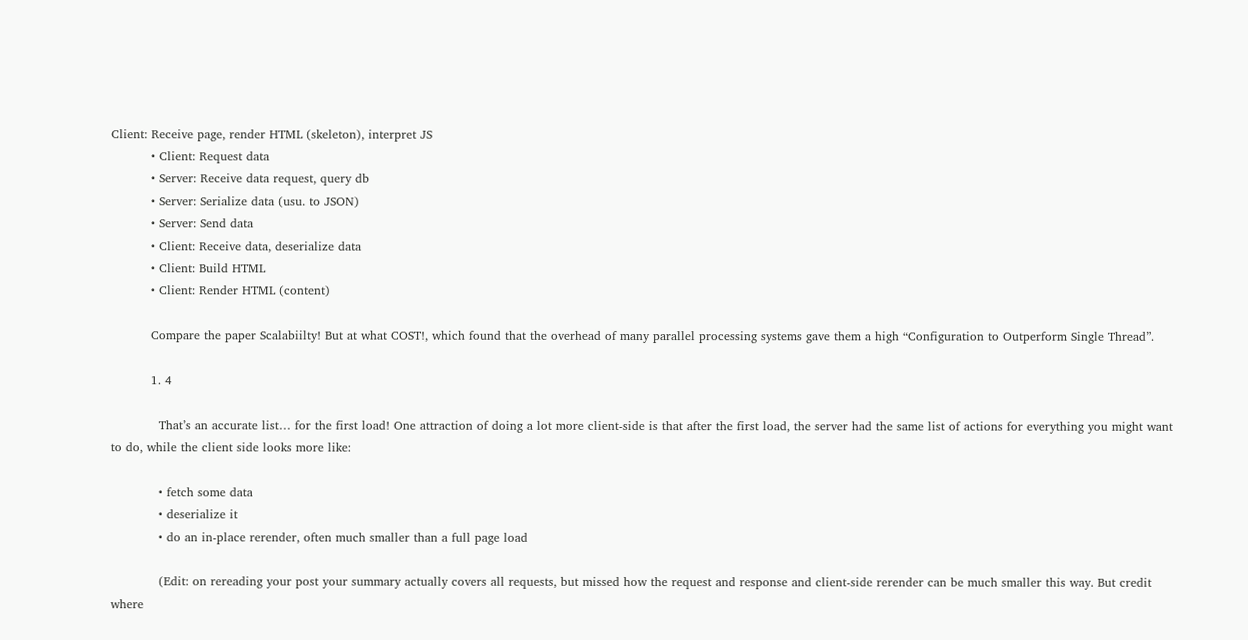Client: Receive page, render HTML (skeleton), interpret JS
          • Client: Request data
          • Server: Receive data request, query db
          • Server: Serialize data (usu. to JSON)
          • Server: Send data
          • Client: Receive data, deserialize data
          • Client: Build HTML
          • Client: Render HTML (content)

          Compare the paper Scalabiilty! But at what COST!, which found that the overhead of many parallel processing systems gave them a high “Configuration to Outperform Single Thread”.

          1. 4

            That’s an accurate list… for the first load! One attraction of doing a lot more client-side is that after the first load, the server had the same list of actions for everything you might want to do, while the client side looks more like:

            • fetch some data
            • deserialize it
            • do an in-place rerender, often much smaller than a full page load

            (Edit: on rereading your post your summary actually covers all requests, but missed how the request and response and client-side rerender can be much smaller this way. But credit where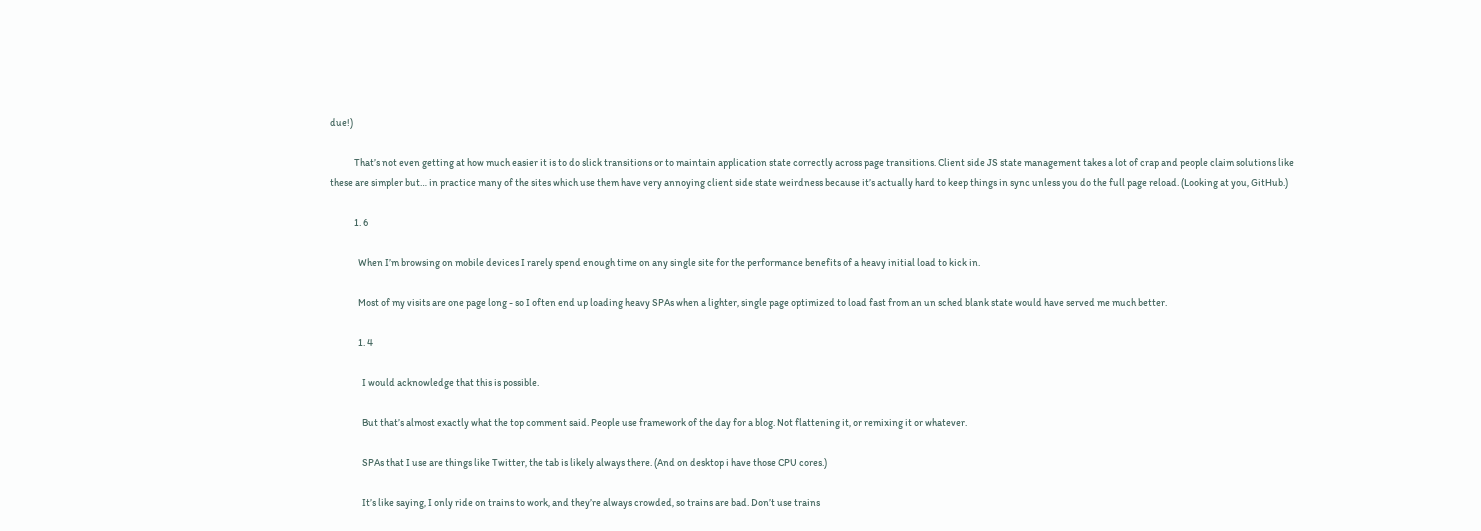due!)

            That’s not even getting at how much easier it is to do slick transitions or to maintain application state correctly across page transitions. Client side JS state management takes a lot of crap and people claim solutions like these are simpler but… in practice many of the sites which use them have very annoying client side state weirdness because it’s actually hard to keep things in sync unless you do the full page reload. (Looking at you, GitHub.)

            1. 6

              When I’m browsing on mobile devices I rarely spend enough time on any single site for the performance benefits of a heavy initial load to kick in.

              Most of my visits are one page long - so I often end up loading heavy SPAs when a lighter, single page optimized to load fast from an un sched blank state would have served me much better.

              1. 4

                I would acknowledge that this is possible.

                But that’s almost exactly what the top comment said. People use framework of the day for a blog. Not flattening it, or remixing it or whatever.

                SPAs that I use are things like Twitter, the tab is likely always there. (And on desktop i have those CPU cores.)

                It’s like saying, I only ride on trains to work, and they’re always crowded, so trains are bad. Don’t use trains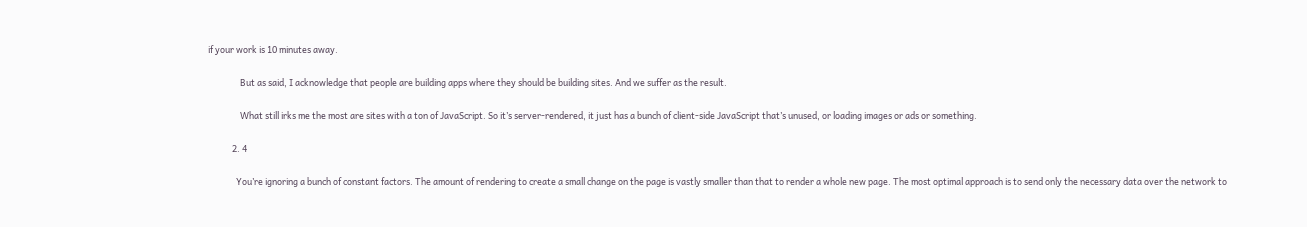if your work is 10 minutes away.

                But as said, I acknowledge that people are building apps where they should be building sites. And we suffer as the result.

                What still irks me the most are sites with a ton of JavaScript. So it’s server-rendered, it just has a bunch of client-side JavaScript that’s unused, or loading images or ads or something.

            2. 4

              You’re ignoring a bunch of constant factors. The amount of rendering to create a small change on the page is vastly smaller than that to render a whole new page. The most optimal approach is to send only the necessary data over the network to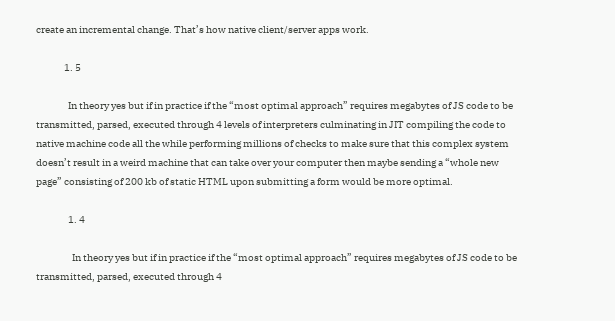create an incremental change. That’s how native client/server apps work.

              1. 5

                In theory yes but if in practice if the “most optimal approach” requires megabytes of JS code to be transmitted, parsed, executed through 4 levels of interpreters culminating in JIT compiling the code to native machine code all the while performing millions of checks to make sure that this complex system doesn’t result in a weird machine that can take over your computer then maybe sending a “whole new page” consisting of 200 kb of static HTML upon submitting a form would be more optimal.

                1. 4

                  In theory yes but if in practice if the “most optimal approach” requires megabytes of JS code to be transmitted, parsed, executed through 4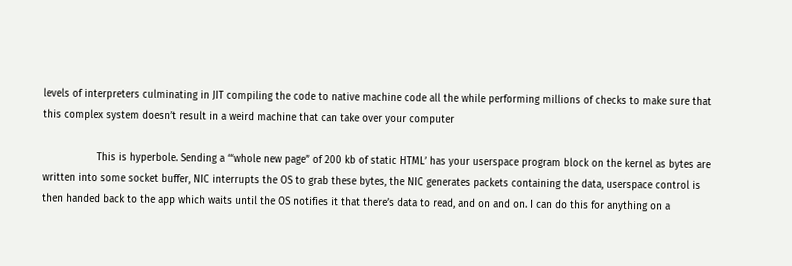levels of interpreters culminating in JIT compiling the code to native machine code all the while performing millions of checks to make sure that this complex system doesn’t result in a weird machine that can take over your computer

                  This is hyperbole. Sending a ‘“whole new page” of 200 kb of static HTML’ has your userspace program block on the kernel as bytes are written into some socket buffer, NIC interrupts the OS to grab these bytes, the NIC generates packets containing the data, userspace control is then handed back to the app which waits until the OS notifies it that there’s data to read, and on and on. I can do this for anything on a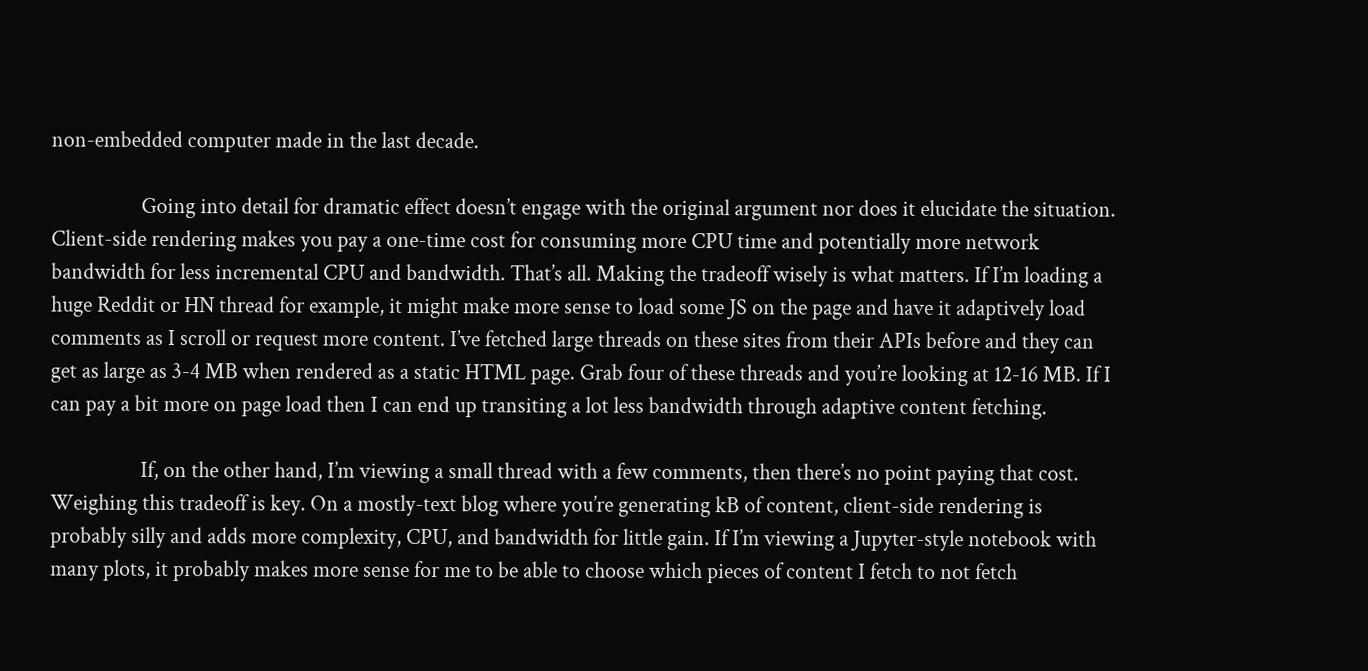non-embedded computer made in the last decade.

                  Going into detail for dramatic effect doesn’t engage with the original argument nor does it elucidate the situation. Client-side rendering makes you pay a one-time cost for consuming more CPU time and potentially more network bandwidth for less incremental CPU and bandwidth. That’s all. Making the tradeoff wisely is what matters. If I’m loading a huge Reddit or HN thread for example, it might make more sense to load some JS on the page and have it adaptively load comments as I scroll or request more content. I’ve fetched large threads on these sites from their APIs before and they can get as large as 3-4 MB when rendered as a static HTML page. Grab four of these threads and you’re looking at 12-16 MB. If I can pay a bit more on page load then I can end up transiting a lot less bandwidth through adaptive content fetching.

                  If, on the other hand, I’m viewing a small thread with a few comments, then there’s no point paying that cost. Weighing this tradeoff is key. On a mostly-text blog where you’re generating kB of content, client-side rendering is probably silly and adds more complexity, CPU, and bandwidth for little gain. If I’m viewing a Jupyter-style notebook with many plots, it probably makes more sense for me to be able to choose which pieces of content I fetch to not fetch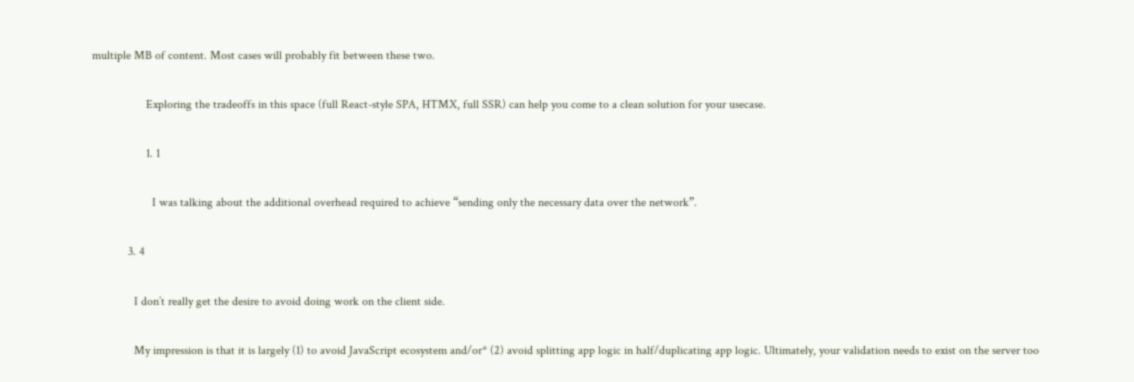multiple MB of content. Most cases will probably fit between these two.

                  Exploring the tradeoffs in this space (full React-style SPA, HTMX, full SSR) can help you come to a clean solution for your usecase.

                  1. 1

                    I was talking about the additional overhead required to achieve “sending only the necessary data over the network”.

            3. 4

              I don’t really get the desire to avoid doing work on the client side.

              My impression is that it is largely (1) to avoid JavaScript ecosystem and/or* (2) avoid splitting app logic in half/duplicating app logic. Ultimately, your validation needs to exist on the server too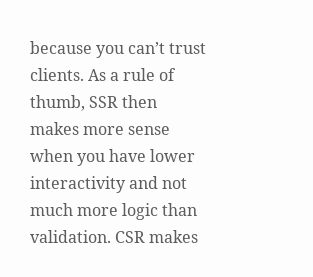because you can’t trust clients. As a rule of thumb, SSR then makes more sense when you have lower interactivity and not much more logic than validation. CSR makes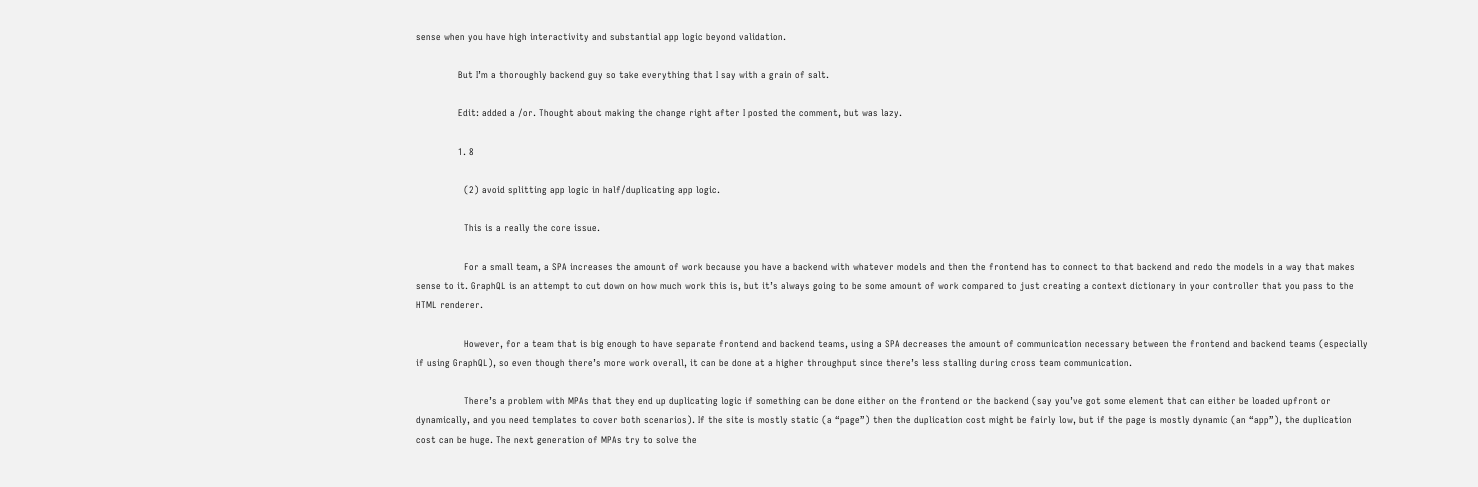sense when you have high interactivity and substantial app logic beyond validation.

              But I’m a thoroughly backend guy so take everything that I say with a grain of salt.

              Edit: added a /or. Thought about making the change right after I posted the comment, but was lazy.

              1. 8

                (2) avoid splitting app logic in half/duplicating app logic.

                This is a really the core issue.

                For a small team, a SPA increases the amount of work because you have a backend with whatever models and then the frontend has to connect to that backend and redo the models in a way that makes sense to it. GraphQL is an attempt to cut down on how much work this is, but it’s always going to be some amount of work compared to just creating a context dictionary in your controller that you pass to the HTML renderer.

                However, for a team that is big enough to have separate frontend and backend teams, using a SPA decreases the amount of communication necessary between the frontend and backend teams (especially if using GraphQL), so even though there’s more work overall, it can be done at a higher throughput since there’s less stalling during cross team communication.

                There’s a problem with MPAs that they end up duplicating logic if something can be done either on the frontend or the backend (say you’ve got some element that can either be loaded upfront or dynamically, and you need templates to cover both scenarios). If the site is mostly static (a “page”) then the duplication cost might be fairly low, but if the page is mostly dynamic (an “app”), the duplication cost can be huge. The next generation of MPAs try to solve the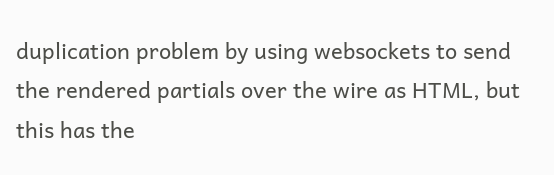duplication problem by using websockets to send the rendered partials over the wire as HTML, but this has the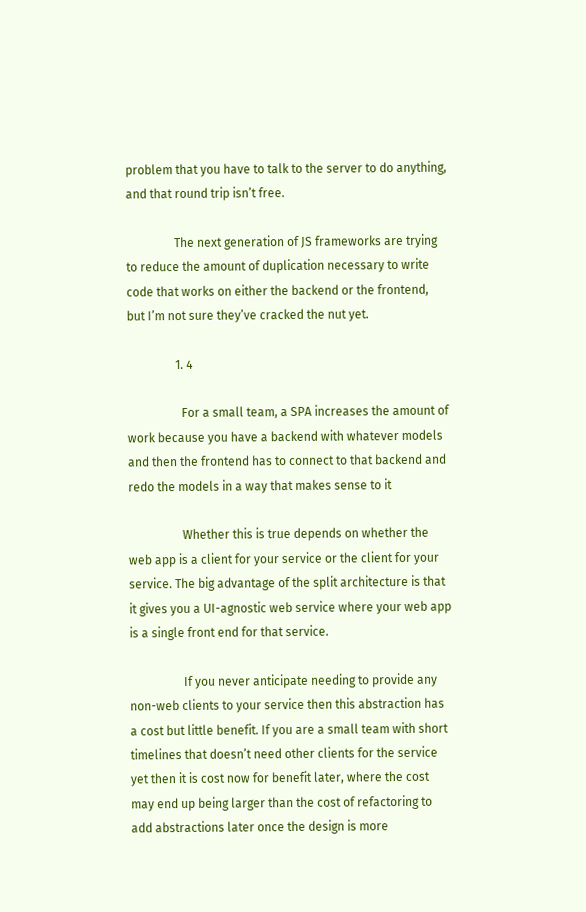problem that you have to talk to the server to do anything, and that round trip isn’t free.

                The next generation of JS frameworks are trying to reduce the amount of duplication necessary to write code that works on either the backend or the frontend, but I’m not sure they’ve cracked the nut yet.

                1. 4

                  For a small team, a SPA increases the amount of work because you have a backend with whatever models and then the frontend has to connect to that backend and redo the models in a way that makes sense to it

                  Whether this is true depends on whether the web app is a client for your service or the client for your service. The big advantage of the split architecture is that it gives you a UI-agnostic web service where your web app is a single front end for that service.

                  If you never anticipate needing to provide any non-web clients to your service then this abstraction has a cost but little benefit. If you are a small team with short timelines that doesn’t need other clients for the service yet then it is cost now for benefit later, where the cost may end up being larger than the cost of refactoring to add abstractions later once the design is more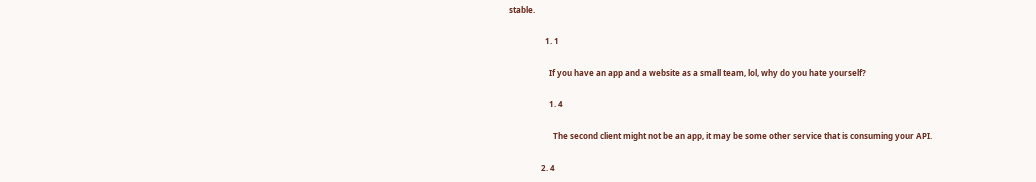stable.

                  1. 1

                    If you have an app and a website as a small team, lol, why do you hate yourself?

                    1. 4

                      The second client might not be an app, it may be some other service that is consuming your API.

                2. 4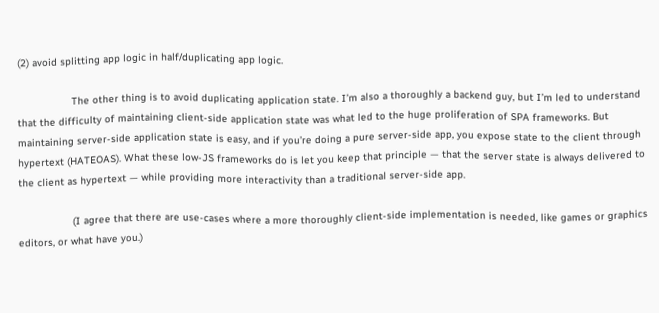(2) avoid splitting app logic in half/duplicating app logic.

                  The other thing is to avoid duplicating application state. I’m also a thoroughly a backend guy, but I’m led to understand that the difficulty of maintaining client-side application state was what led to the huge proliferation of SPA frameworks. But maintaining server-side application state is easy, and if you’re doing a pure server-side app, you expose state to the client through hypertext (HATEOAS). What these low-JS frameworks do is let you keep that principle — that the server state is always delivered to the client as hypertext — while providing more interactivity than a traditional server-side app.

                  (I agree that there are use-cases where a more thoroughly client-side implementation is needed, like games or graphics editors, or what have you.)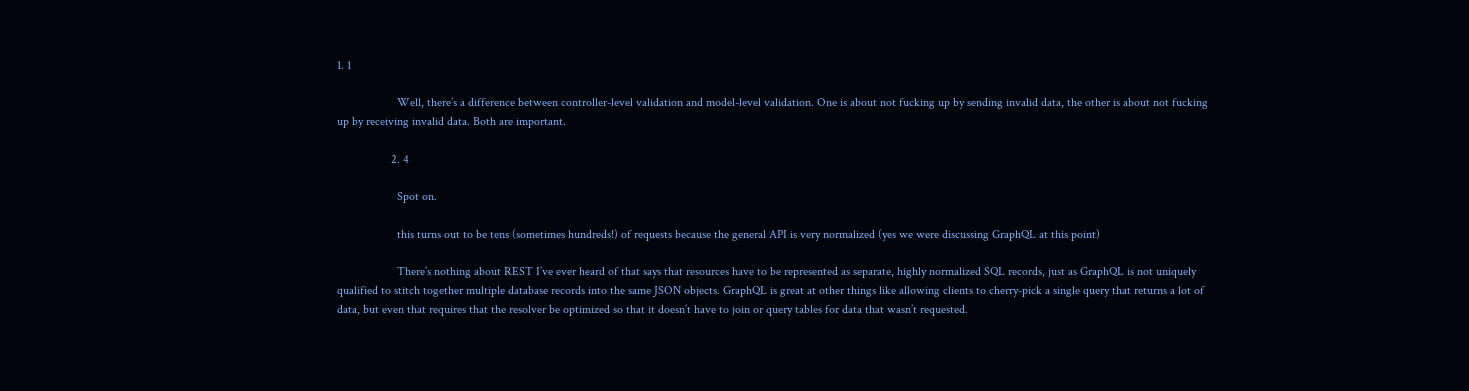1. 1

                    Well, there’s a difference between controller-level validation and model-level validation. One is about not fucking up by sending invalid data, the other is about not fucking up by receiving invalid data. Both are important.

                  2. 4

                    Spot on.

                    this turns out to be tens (sometimes hundreds!) of requests because the general API is very normalized (yes we were discussing GraphQL at this point)

                    There’s nothing about REST I’ve ever heard of that says that resources have to be represented as separate, highly normalized SQL records, just as GraphQL is not uniquely qualified to stitch together multiple database records into the same JSON objects. GraphQL is great at other things like allowing clients to cherry-pick a single query that returns a lot of data, but even that requires that the resolver be optimized so that it doesn’t have to join or query tables for data that wasn’t requested.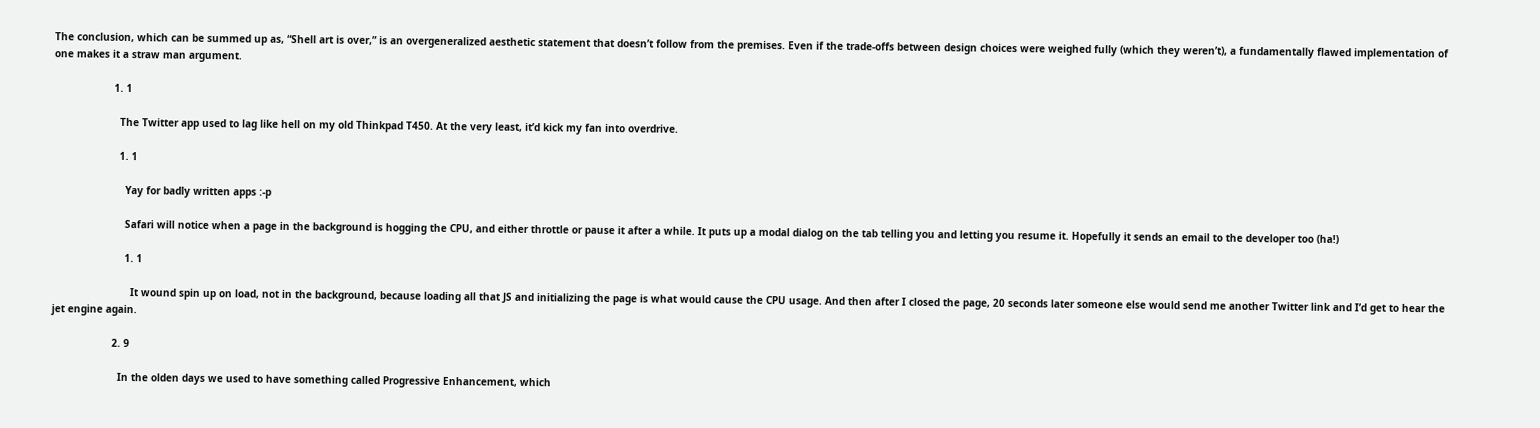The conclusion, which can be summed up as, “Shell art is over,” is an overgeneralized aesthetic statement that doesn’t follow from the premises. Even if the trade-offs between design choices were weighed fully (which they weren’t), a fundamentally flawed implementation of one makes it a straw man argument.

                    1. 1

                      The Twitter app used to lag like hell on my old Thinkpad T450. At the very least, it’d kick my fan into overdrive.

                      1. 1

                        Yay for badly written apps :-p

                        Safari will notice when a page in the background is hogging the CPU, and either throttle or pause it after a while. It puts up a modal dialog on the tab telling you and letting you resume it. Hopefully it sends an email to the developer too (ha!)

                        1. 1

                          It wound spin up on load, not in the background, because loading all that JS and initializing the page is what would cause the CPU usage. And then after I closed the page, 20 seconds later someone else would send me another Twitter link and I’d get to hear the jet engine again.

                    2. 9

                      In the olden days we used to have something called Progressive Enhancement, which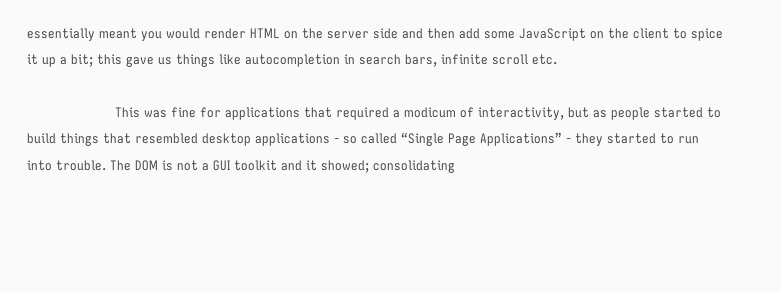essentially meant you would render HTML on the server side and then add some JavaScript on the client to spice it up a bit; this gave us things like autocompletion in search bars, infinite scroll etc.

                      This was fine for applications that required a modicum of interactivity, but as people started to build things that resembled desktop applications - so called “Single Page Applications” - they started to run into trouble. The DOM is not a GUI toolkit and it showed; consolidating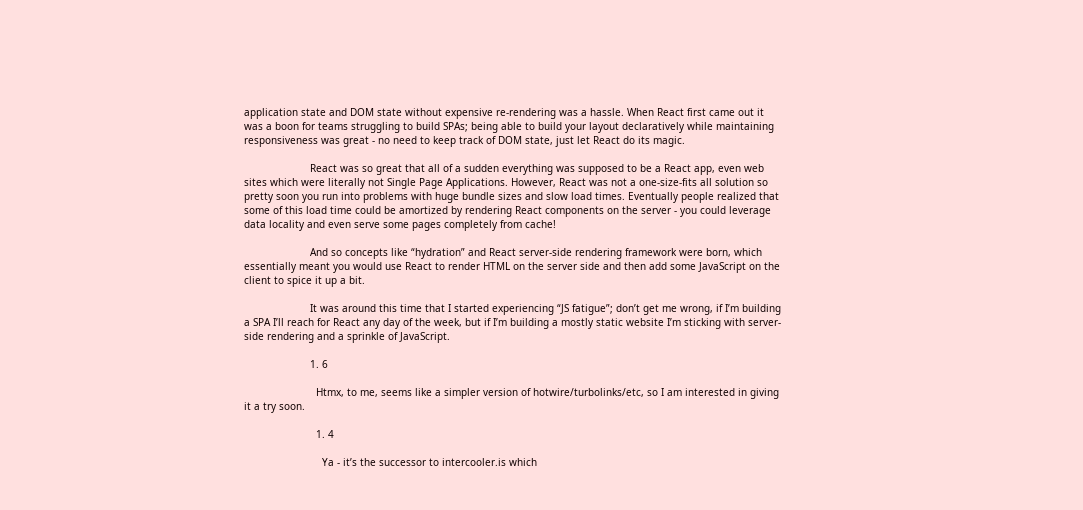application state and DOM state without expensive re-rendering was a hassle. When React first came out it was a boon for teams struggling to build SPAs; being able to build your layout declaratively while maintaining responsiveness was great - no need to keep track of DOM state, just let React do its magic.

                      React was so great that all of a sudden everything was supposed to be a React app, even web sites which were literally not Single Page Applications. However, React was not a one-size-fits all solution so pretty soon you run into problems with huge bundle sizes and slow load times. Eventually people realized that some of this load time could be amortized by rendering React components on the server - you could leverage data locality and even serve some pages completely from cache!

                      And so concepts like “hydration” and React server-side rendering framework were born, which essentially meant you would use React to render HTML on the server side and then add some JavaScript on the client to spice it up a bit.

                      It was around this time that I started experiencing “JS fatigue”; don’t get me wrong, if I’m building a SPA I’ll reach for React any day of the week, but if I’m building a mostly static website I’m sticking with server-side rendering and a sprinkle of JavaScript.

                      1. 6

                        Htmx, to me, seems like a simpler version of hotwire/turbolinks/etc, so I am interested in giving it a try soon.

                        1. 4

                          Ya - it’s the successor to intercooler.is which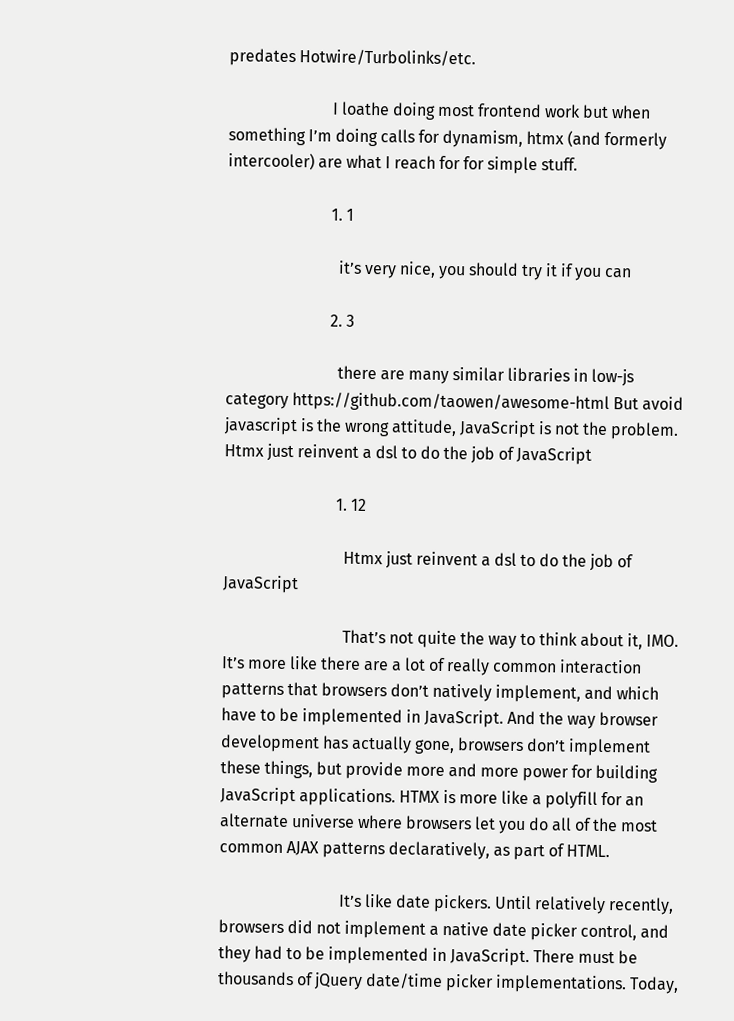predates Hotwire/Turbolinks/etc.

                          I loathe doing most frontend work but when something I’m doing calls for dynamism, htmx (and formerly intercooler) are what I reach for for simple stuff.

                          1. 1

                            it’s very nice, you should try it if you can

                          2. 3

                            there are many similar libraries in low-js category https://github.com/taowen/awesome-html But avoid javascript is the wrong attitude, JavaScript is not the problem. Htmx just reinvent a dsl to do the job of JavaScript

                            1. 12

                              Htmx just reinvent a dsl to do the job of JavaScript

                              That’s not quite the way to think about it, IMO. It’s more like there are a lot of really common interaction patterns that browsers don’t natively implement, and which have to be implemented in JavaScript. And the way browser development has actually gone, browsers don’t implement these things, but provide more and more power for building JavaScript applications. HTMX is more like a polyfill for an alternate universe where browsers let you do all of the most common AJAX patterns declaratively, as part of HTML.

                              It’s like date pickers. Until relatively recently, browsers did not implement a native date picker control, and they had to be implemented in JavaScript. There must be thousands of jQuery date/time picker implementations. Today,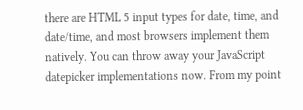there are HTML 5 input types for date, time, and date/time, and most browsers implement them natively. You can throw away your JavaScript datepicker implementations now. From my point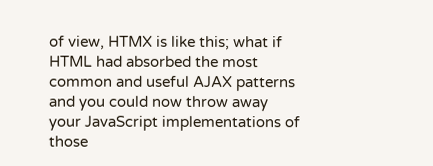of view, HTMX is like this; what if HTML had absorbed the most common and useful AJAX patterns and you could now throw away your JavaScript implementations of those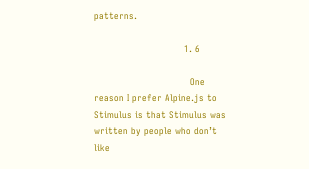patterns.

                              1. 6

                                One reason I prefer Alpine.js to Stimulus is that Stimulus was written by people who don’t like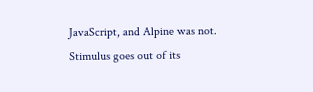JavaScript, and Alpine was not. Stimulus goes out of its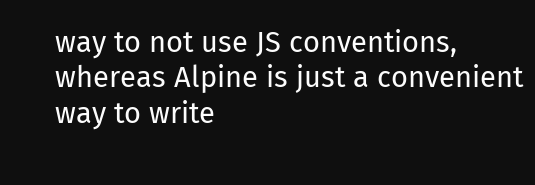way to not use JS conventions, whereas Alpine is just a convenient way to write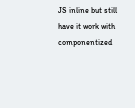JS inline but still have it work with componentized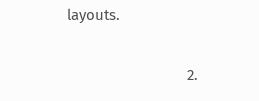layouts.

                              2.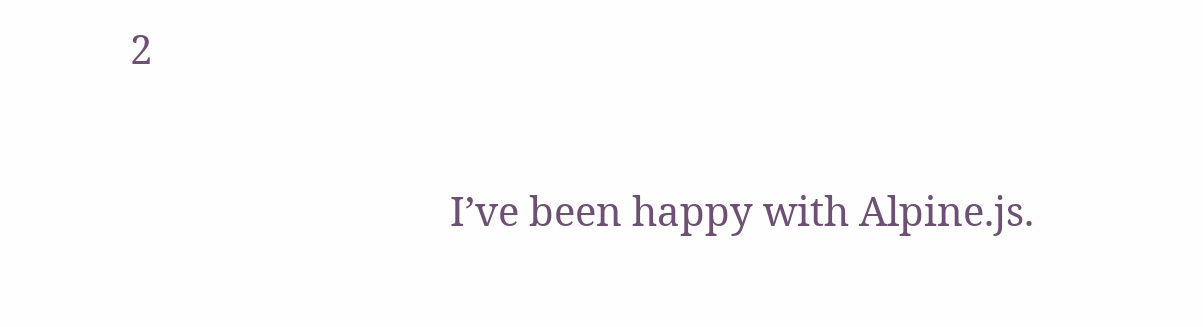2

                                I’ve been happy with Alpine.js.